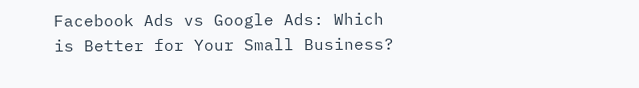Facebook Ads vs Google Ads: Which is Better for Your Small Business?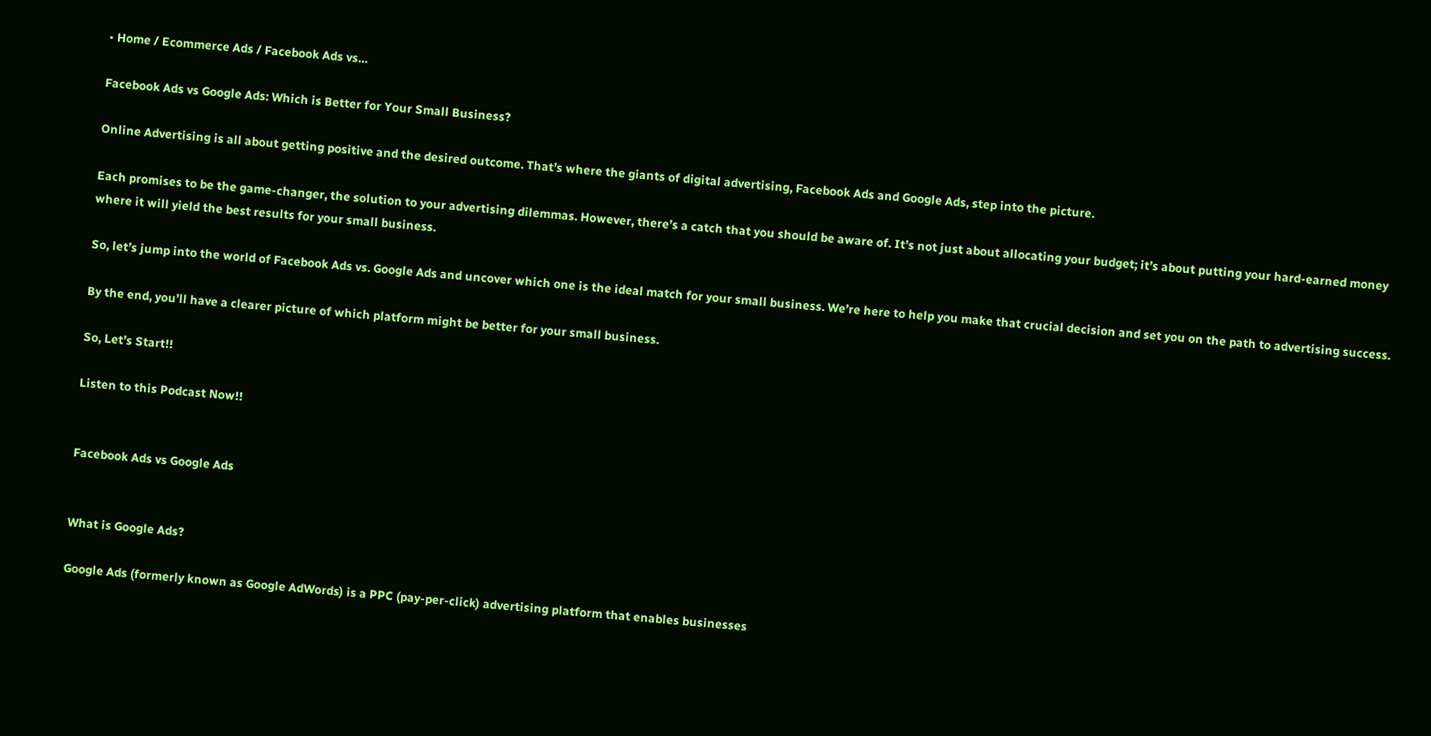• Home / Ecommerce Ads / Facebook Ads vs…

Facebook Ads vs Google Ads: Which is Better for Your Small Business?

Online Advertising is all about getting positive and the desired outcome. That’s where the giants of digital advertising, Facebook Ads and Google Ads, step into the picture.

Each promises to be the game-changer, the solution to your advertising dilemmas. However, there’s a catch that you should be aware of. It’s not just about allocating your budget; it’s about putting your hard-earned money where it will yield the best results for your small business.

So, let’s jump into the world of Facebook Ads vs. Google Ads and uncover which one is the ideal match for your small business. We’re here to help you make that crucial decision and set you on the path to advertising success.

By the end, you’ll have a clearer picture of which platform might be better for your small business.

So, Let’s Start!!

Listen to this Podcast Now!!


Facebook Ads vs Google Ads


What is Google Ads?

Google Ads (formerly known as Google AdWords) is a PPC (pay-per-click) advertising platform that enables businesses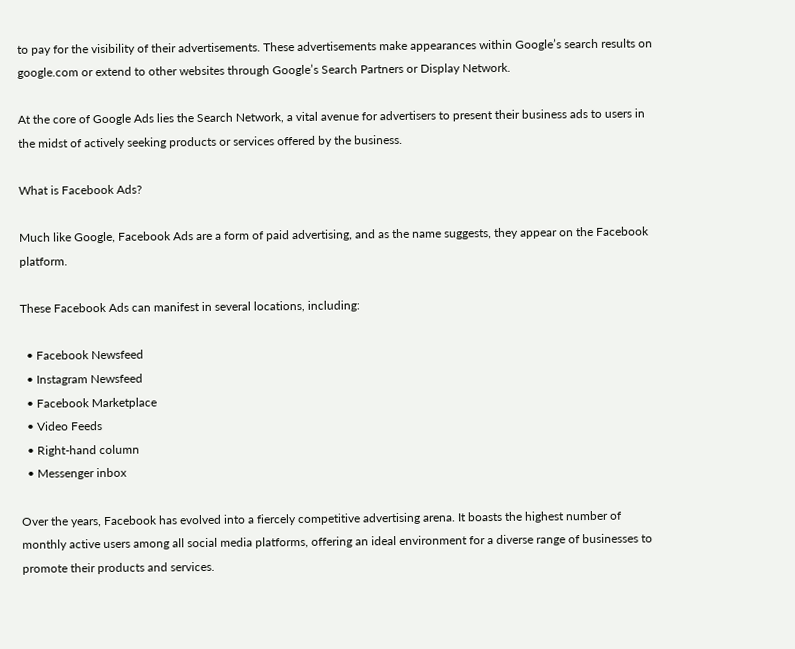to pay for the visibility of their advertisements. These advertisements make appearances within Google’s search results on google.com or extend to other websites through Google’s Search Partners or Display Network.

At the core of Google Ads lies the Search Network, a vital avenue for advertisers to present their business ads to users in the midst of actively seeking products or services offered by the business.

What is Facebook Ads?

Much like Google, Facebook Ads are a form of paid advertising, and as the name suggests, they appear on the Facebook platform.

These Facebook Ads can manifest in several locations, including:

  • Facebook Newsfeed
  • Instagram Newsfeed
  • Facebook Marketplace
  • Video Feeds
  • Right-hand column
  • Messenger inbox

Over the years, Facebook has evolved into a fiercely competitive advertising arena. It boasts the highest number of monthly active users among all social media platforms, offering an ideal environment for a diverse range of businesses to promote their products and services.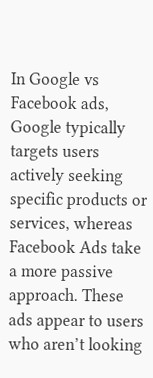In Google vs Facebook ads, Google typically targets users actively seeking specific products or services, whereas Facebook Ads take a more passive approach. These ads appear to users who aren’t looking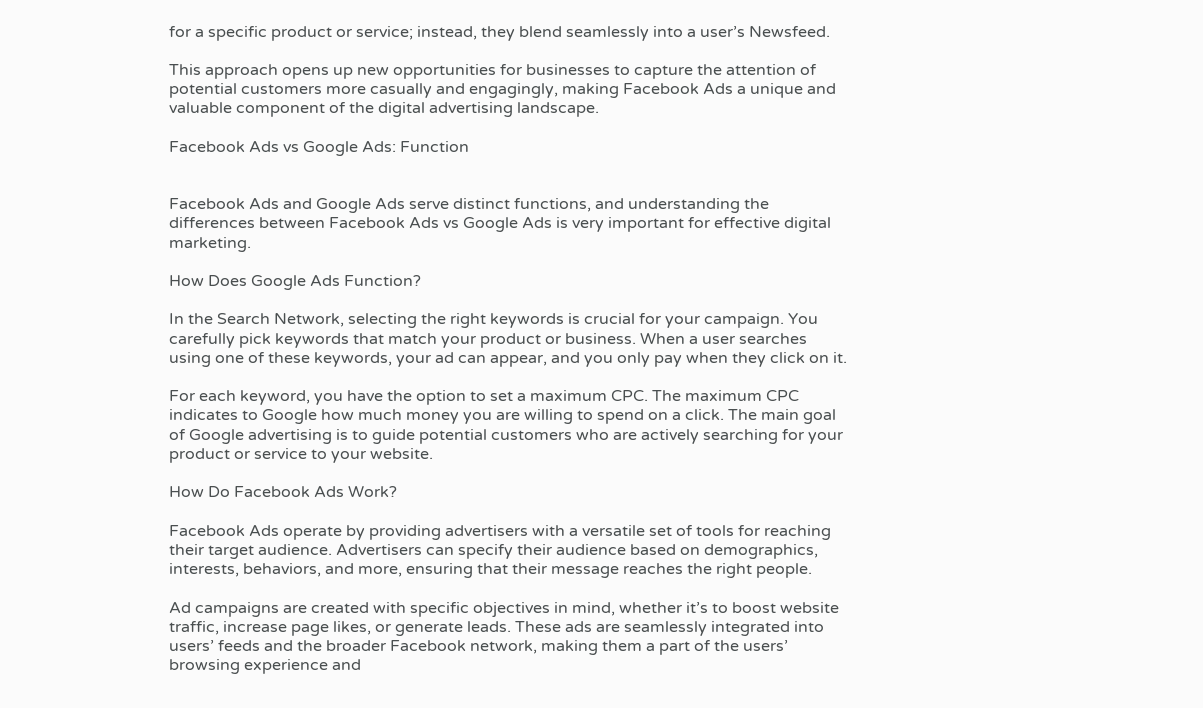for a specific product or service; instead, they blend seamlessly into a user’s Newsfeed.

This approach opens up new opportunities for businesses to capture the attention of potential customers more casually and engagingly, making Facebook Ads a unique and valuable component of the digital advertising landscape.

Facebook Ads vs Google Ads: Function


Facebook Ads and Google Ads serve distinct functions, and understanding the differences between Facebook Ads vs Google Ads is very important for effective digital marketing.

How Does Google Ads Function?

In the Search Network, selecting the right keywords is crucial for your campaign. You carefully pick keywords that match your product or business. When a user searches using one of these keywords, your ad can appear, and you only pay when they click on it.

For each keyword, you have the option to set a maximum CPC. The maximum CPC indicates to Google how much money you are willing to spend on a click. The main goal of Google advertising is to guide potential customers who are actively searching for your product or service to your website.

How Do Facebook Ads Work?

Facebook Ads operate by providing advertisers with a versatile set of tools for reaching their target audience. Advertisers can specify their audience based on demographics, interests, behaviors, and more, ensuring that their message reaches the right people.

Ad campaigns are created with specific objectives in mind, whether it’s to boost website traffic, increase page likes, or generate leads. These ads are seamlessly integrated into users’ feeds and the broader Facebook network, making them a part of the users’ browsing experience and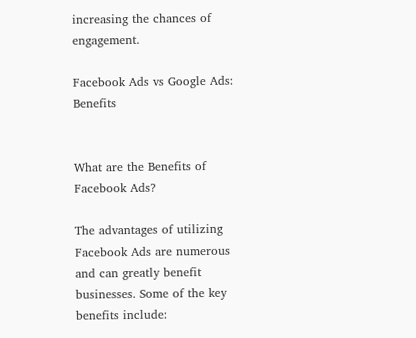increasing the chances of engagement.

Facebook Ads vs Google Ads: Benefits


What are the Benefits of Facebook Ads?

The advantages of utilizing Facebook Ads are numerous and can greatly benefit businesses. Some of the key benefits include: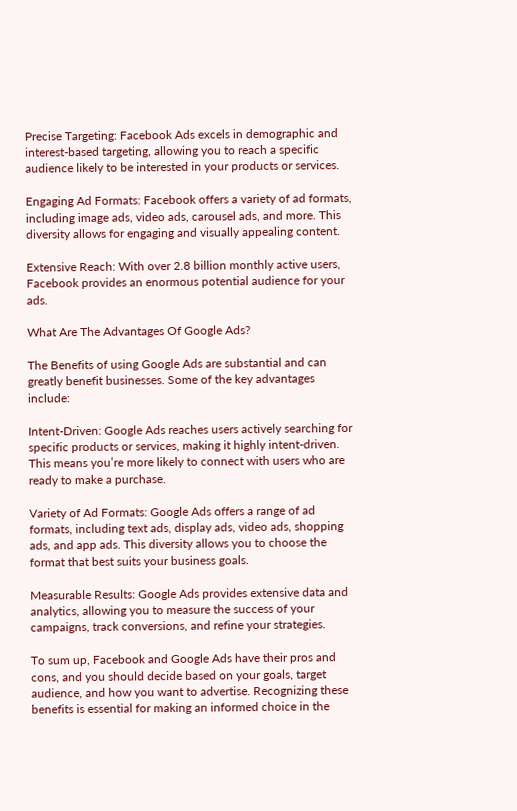Precise Targeting: Facebook Ads excels in demographic and interest-based targeting, allowing you to reach a specific audience likely to be interested in your products or services.

Engaging Ad Formats: Facebook offers a variety of ad formats, including image ads, video ads, carousel ads, and more. This diversity allows for engaging and visually appealing content.

Extensive Reach: With over 2.8 billion monthly active users, Facebook provides an enormous potential audience for your ads.

What Are The Advantages Of Google Ads?

The Benefits of using Google Ads are substantial and can greatly benefit businesses. Some of the key advantages include:

Intent-Driven: Google Ads reaches users actively searching for specific products or services, making it highly intent-driven. This means you’re more likely to connect with users who are ready to make a purchase.

Variety of Ad Formats: Google Ads offers a range of ad formats, including text ads, display ads, video ads, shopping ads, and app ads. This diversity allows you to choose the format that best suits your business goals.

Measurable Results: Google Ads provides extensive data and analytics, allowing you to measure the success of your campaigns, track conversions, and refine your strategies.

To sum up, Facebook and Google Ads have their pros and cons, and you should decide based on your goals, target audience, and how you want to advertise. Recognizing these benefits is essential for making an informed choice in the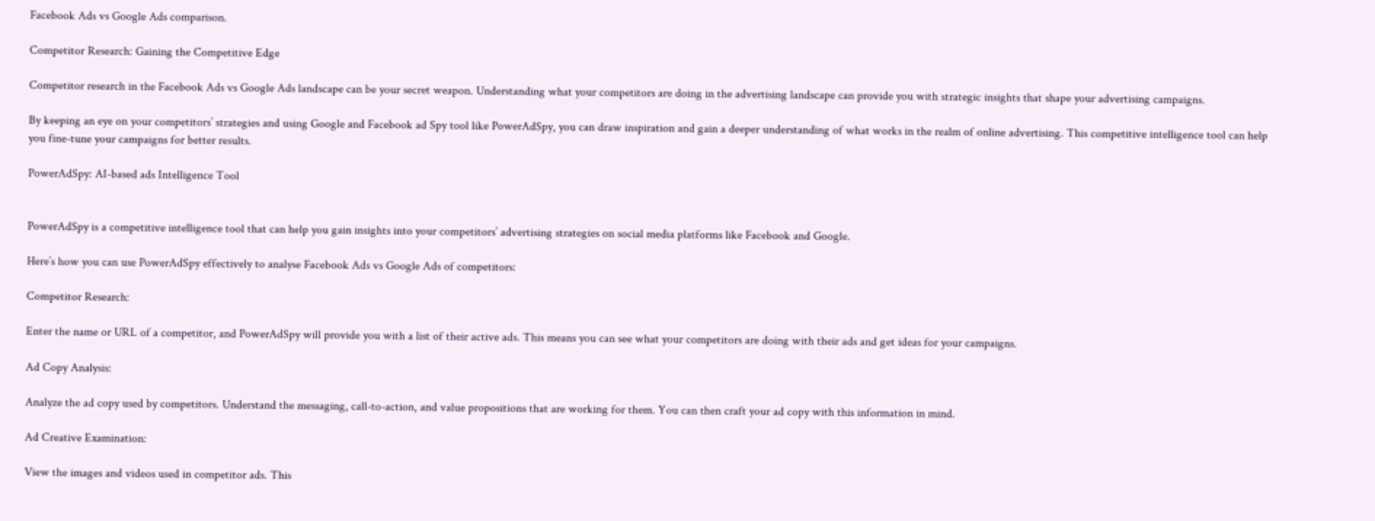Facebook Ads vs Google Ads comparison.

Competitor Research: Gaining the Competitive Edge

Competitor research in the Facebook Ads vs Google Ads landscape can be your secret weapon. Understanding what your competitors are doing in the advertising landscape can provide you with strategic insights that shape your advertising campaigns.

By keeping an eye on your competitors’ strategies and using Google and Facebook ad Spy tool like PowerAdSpy, you can draw inspiration and gain a deeper understanding of what works in the realm of online advertising. This competitive intelligence tool can help you fine-tune your campaigns for better results.

PowerAdSpy: AI-based ads Intelligence Tool


PowerAdSpy is a competitive intelligence tool that can help you gain insights into your competitors’ advertising strategies on social media platforms like Facebook and Google.

Here’s how you can use PowerAdSpy effectively to analyse Facebook Ads vs Google Ads of competitors:

Competitor Research:

Enter the name or URL of a competitor, and PowerAdSpy will provide you with a list of their active ads. This means you can see what your competitors are doing with their ads and get ideas for your campaigns.

Ad Copy Analysis:

Analyze the ad copy used by competitors. Understand the messaging, call-to-action, and value propositions that are working for them. You can then craft your ad copy with this information in mind.

Ad Creative Examination:

View the images and videos used in competitor ads. This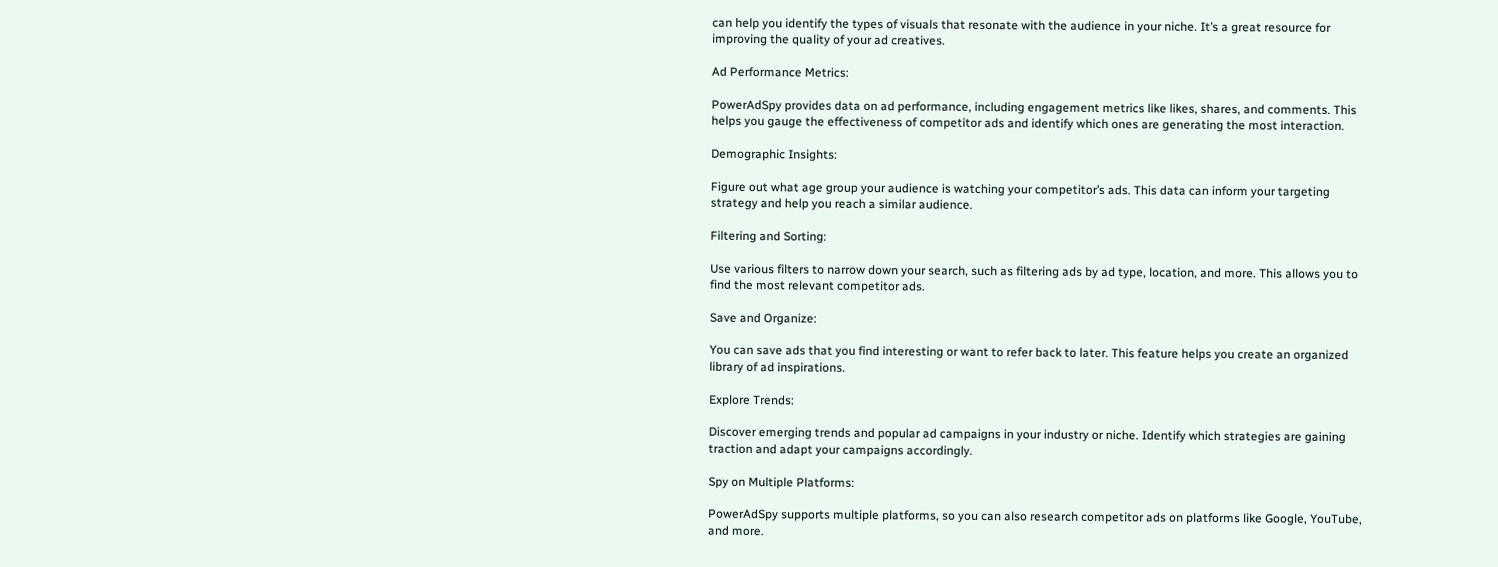can help you identify the types of visuals that resonate with the audience in your niche. It’s a great resource for improving the quality of your ad creatives.

Ad Performance Metrics:

PowerAdSpy provides data on ad performance, including engagement metrics like likes, shares, and comments. This helps you gauge the effectiveness of competitor ads and identify which ones are generating the most interaction.

Demographic Insights:

Figure out what age group your audience is watching your competitor’s ads. This data can inform your targeting strategy and help you reach a similar audience.

Filtering and Sorting:

Use various filters to narrow down your search, such as filtering ads by ad type, location, and more. This allows you to find the most relevant competitor ads.

Save and Organize:

You can save ads that you find interesting or want to refer back to later. This feature helps you create an organized library of ad inspirations.

Explore Trends:

Discover emerging trends and popular ad campaigns in your industry or niche. Identify which strategies are gaining traction and adapt your campaigns accordingly.

Spy on Multiple Platforms:

PowerAdSpy supports multiple platforms, so you can also research competitor ads on platforms like Google, YouTube, and more.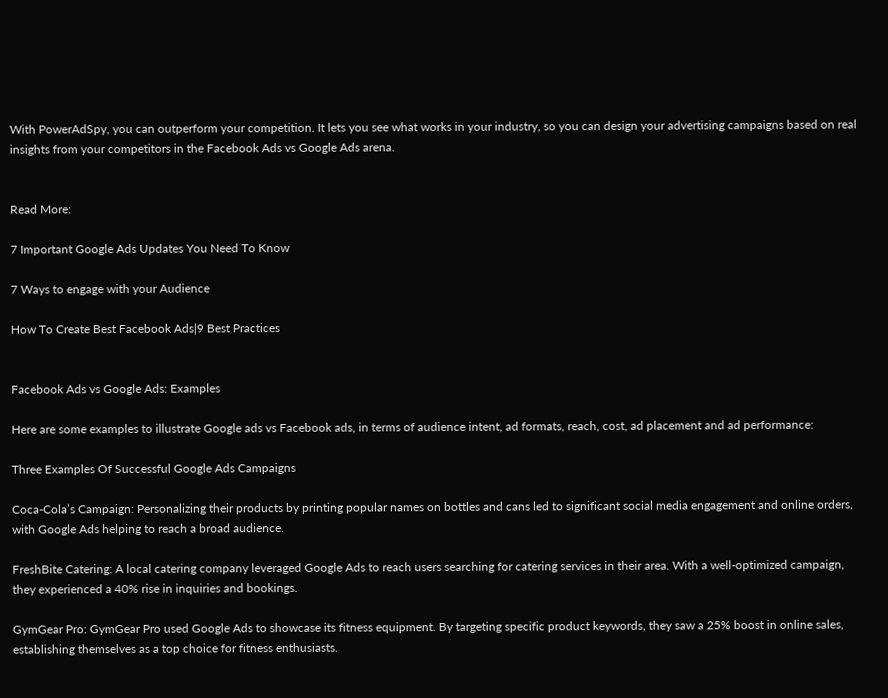With PowerAdSpy, you can outperform your competition. It lets you see what works in your industry, so you can design your advertising campaigns based on real insights from your competitors in the Facebook Ads vs Google Ads arena.


Read More:

7 Important Google Ads Updates You Need To Know

7 Ways to engage with your Audience

How To Create Best Facebook Ads|9 Best Practices


Facebook Ads vs Google Ads: Examples

Here are some examples to illustrate Google ads vs Facebook ads, in terms of audience intent, ad formats, reach, cost, ad placement and ad performance:

Three Examples Of Successful Google Ads Campaigns

Coca-Cola’s Campaign: Personalizing their products by printing popular names on bottles and cans led to significant social media engagement and online orders, with Google Ads helping to reach a broad audience.

FreshBite Catering: A local catering company leveraged Google Ads to reach users searching for catering services in their area. With a well-optimized campaign, they experienced a 40% rise in inquiries and bookings.

GymGear Pro: GymGear Pro used Google Ads to showcase its fitness equipment. By targeting specific product keywords, they saw a 25% boost in online sales, establishing themselves as a top choice for fitness enthusiasts.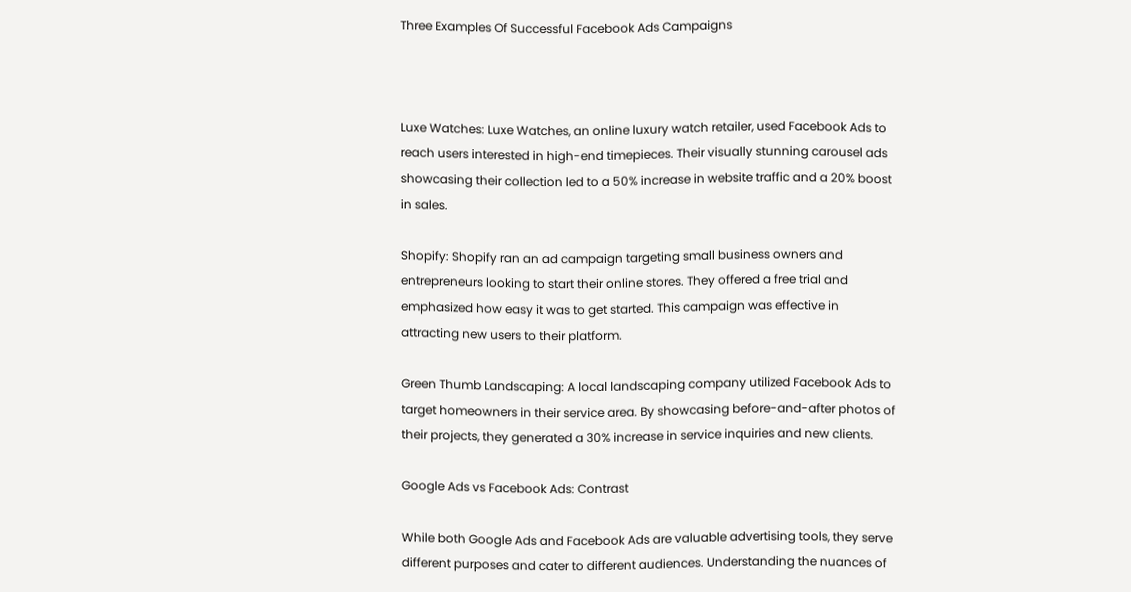Three Examples Of Successful Facebook Ads Campaigns



Luxe Watches: Luxe Watches, an online luxury watch retailer, used Facebook Ads to reach users interested in high-end timepieces. Their visually stunning carousel ads showcasing their collection led to a 50% increase in website traffic and a 20% boost in sales.

Shopify: Shopify ran an ad campaign targeting small business owners and entrepreneurs looking to start their online stores. They offered a free trial and emphasized how easy it was to get started. This campaign was effective in attracting new users to their platform.

Green Thumb Landscaping: A local landscaping company utilized Facebook Ads to target homeowners in their service area. By showcasing before-and-after photos of their projects, they generated a 30% increase in service inquiries and new clients.

Google Ads vs Facebook Ads: Contrast

While both Google Ads and Facebook Ads are valuable advertising tools, they serve different purposes and cater to different audiences. Understanding the nuances of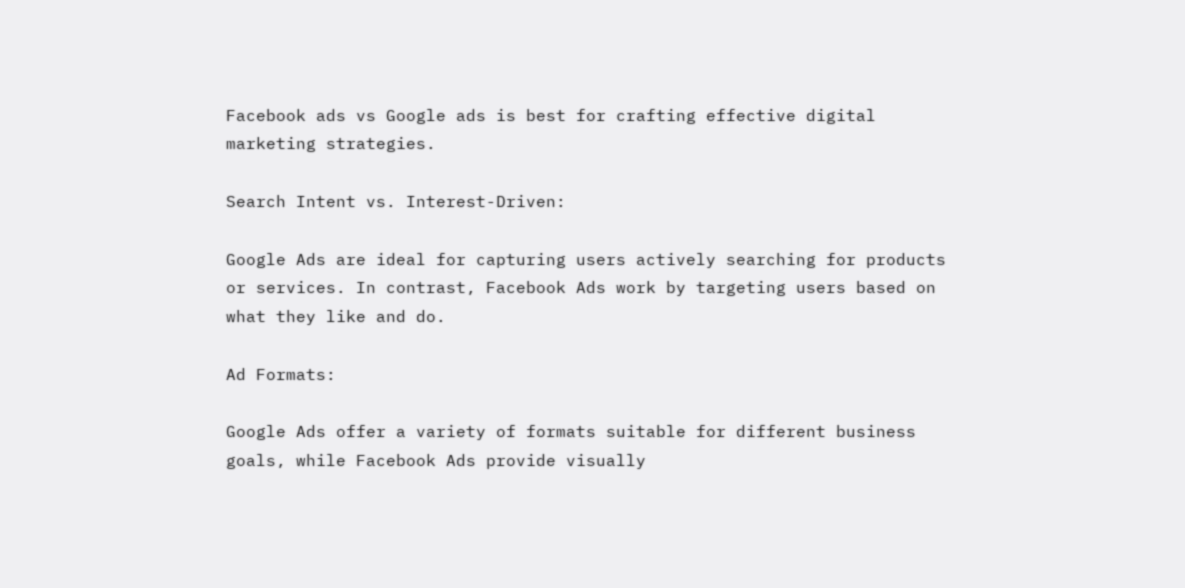Facebook ads vs Google ads is best for crafting effective digital marketing strategies.

Search Intent vs. Interest-Driven:

Google Ads are ideal for capturing users actively searching for products or services. In contrast, Facebook Ads work by targeting users based on what they like and do.

Ad Formats:

Google Ads offer a variety of formats suitable for different business goals, while Facebook Ads provide visually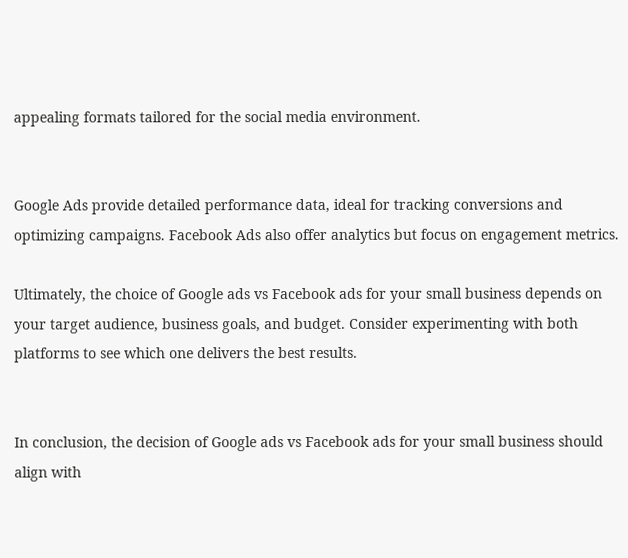appealing formats tailored for the social media environment.


Google Ads provide detailed performance data, ideal for tracking conversions and optimizing campaigns. Facebook Ads also offer analytics but focus on engagement metrics.

Ultimately, the choice of Google ads vs Facebook ads for your small business depends on your target audience, business goals, and budget. Consider experimenting with both platforms to see which one delivers the best results.


In conclusion, the decision of Google ads vs Facebook ads for your small business should align with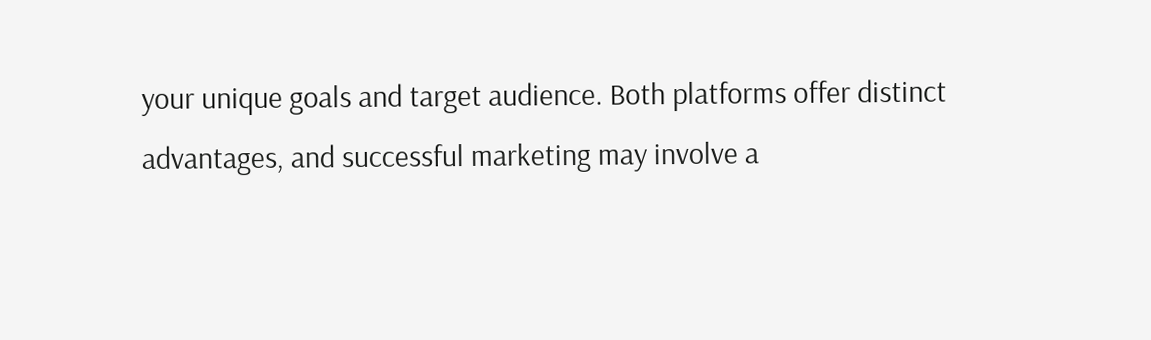your unique goals and target audience. Both platforms offer distinct advantages, and successful marketing may involve a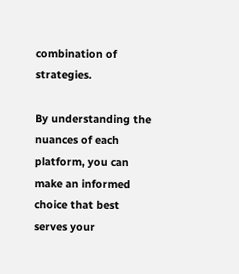combination of strategies.

By understanding the nuances of each platform, you can make an informed choice that best serves your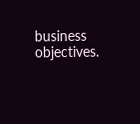business objectives.